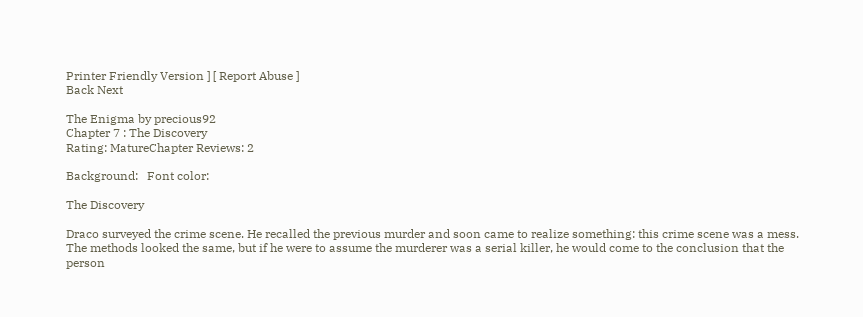Printer Friendly Version ] [ Report Abuse ]
Back Next

The Enigma by precious92
Chapter 7 : The Discovery
Rating: MatureChapter Reviews: 2

Background:   Font color:

The Discovery

Draco surveyed the crime scene. He recalled the previous murder and soon came to realize something: this crime scene was a mess. The methods looked the same, but if he were to assume the murderer was a serial killer, he would come to the conclusion that the person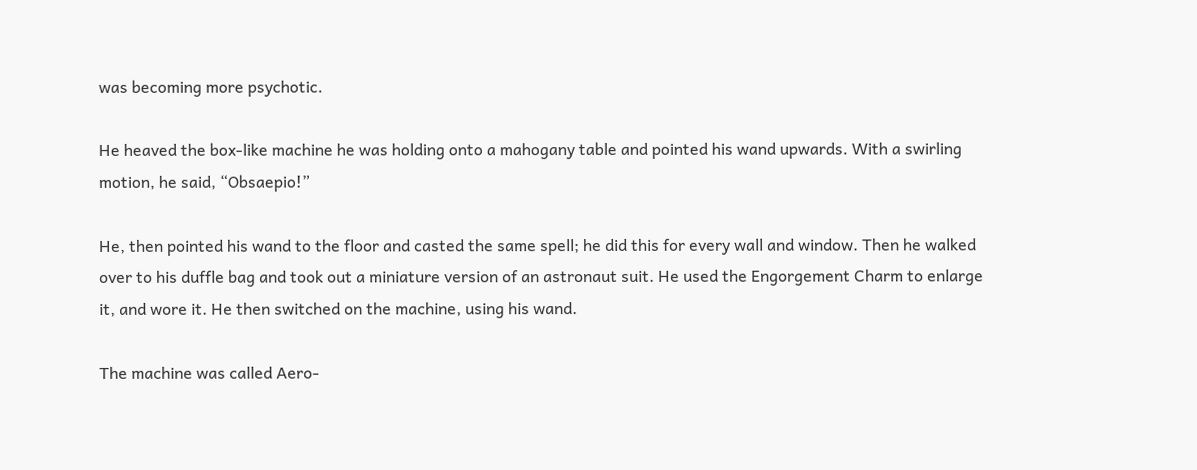was becoming more psychotic.

He heaved the box-like machine he was holding onto a mahogany table and pointed his wand upwards. With a swirling motion, he said, “Obsaepio!”

He, then pointed his wand to the floor and casted the same spell; he did this for every wall and window. Then he walked over to his duffle bag and took out a miniature version of an astronaut suit. He used the Engorgement Charm to enlarge it, and wore it. He then switched on the machine, using his wand.

The machine was called Aero-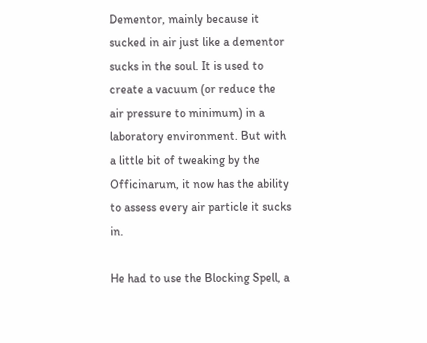Dementor, mainly because it sucked in air just like a dementor sucks in the soul. It is used to create a vacuum (or reduce the air pressure to minimum) in a laboratory environment. But with a little bit of tweaking by the Officinarum, it now has the ability to assess every air particle it sucks in.

He had to use the Blocking Spell, a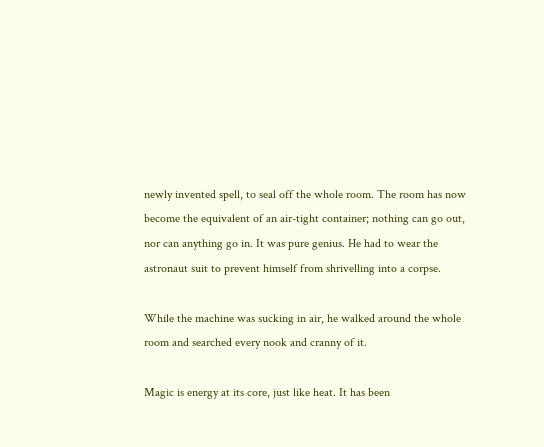newly invented spell, to seal off the whole room. The room has now become the equivalent of an air-tight container; nothing can go out, nor can anything go in. It was pure genius. He had to wear the astronaut suit to prevent himself from shrivelling into a corpse.

While the machine was sucking in air, he walked around the whole room and searched every nook and cranny of it.

Magic is energy at its core, just like heat. It has been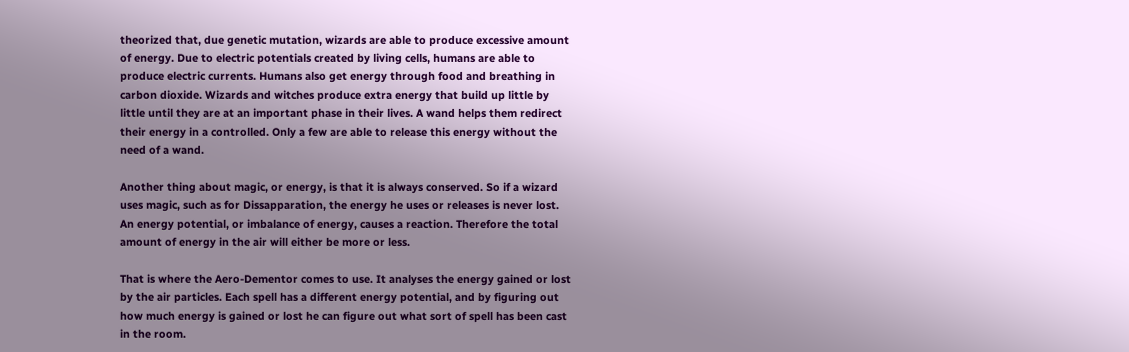theorized that, due genetic mutation, wizards are able to produce excessive amount of energy. Due to electric potentials created by living cells, humans are able to produce electric currents. Humans also get energy through food and breathing in carbon dioxide. Wizards and witches produce extra energy that build up little by little until they are at an important phase in their lives. A wand helps them redirect their energy in a controlled. Only a few are able to release this energy without the need of a wand.

Another thing about magic, or energy, is that it is always conserved. So if a wizard uses magic, such as for Dissapparation, the energy he uses or releases is never lost. An energy potential, or imbalance of energy, causes a reaction. Therefore the total amount of energy in the air will either be more or less.

That is where the Aero-Dementor comes to use. It analyses the energy gained or lost by the air particles. Each spell has a different energy potential, and by figuring out how much energy is gained or lost he can figure out what sort of spell has been cast in the room.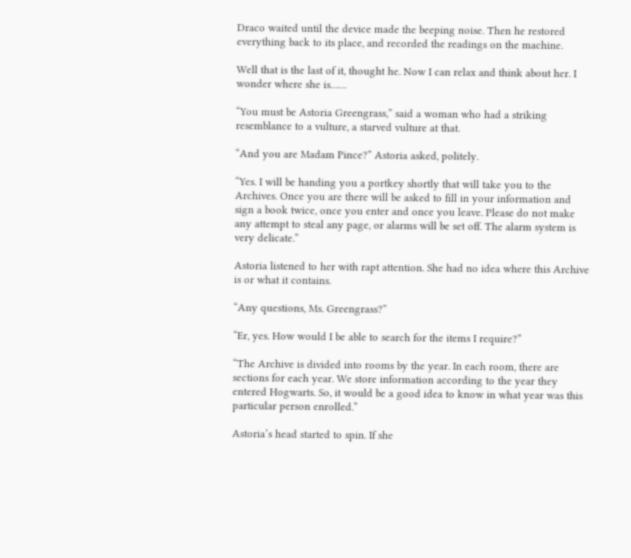Draco waited until the device made the beeping noise. Then he restored everything back to its place, and recorded the readings on the machine.

Well that is the last of it, thought he. Now I can relax and think about her. I wonder where she is……

“You must be Astoria Greengrass,” said a woman who had a striking resemblance to a vulture, a starved vulture at that.

“And you are Madam Pince?” Astoria asked, politely.

“Yes. I will be handing you a portkey shortly that will take you to the Archives. Once you are there will be asked to fill in your information and sign a book twice, once you enter and once you leave. Please do not make any attempt to steal any page, or alarms will be set off. The alarm system is very delicate.”

Astoria listened to her with rapt attention. She had no idea where this Archive is or what it contains.

“Any questions, Ms. Greengrass?”

“Er, yes. How would I be able to search for the items I require?”

“The Archive is divided into rooms by the year. In each room, there are sections for each year. We store information according to the year they entered Hogwarts. So, it would be a good idea to know in what year was this particular person enrolled.”

Astoria’s head started to spin. If she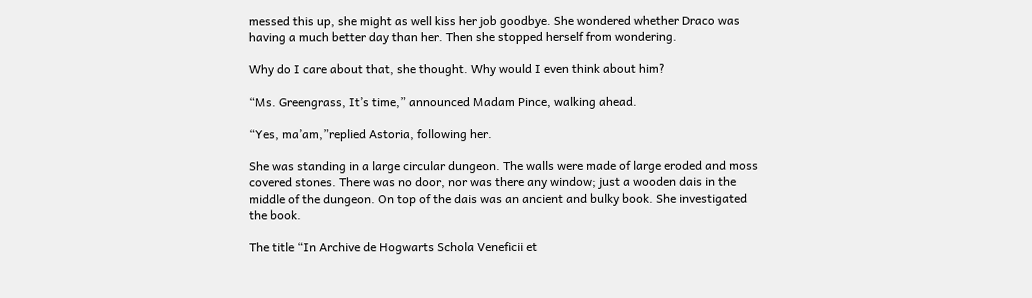messed this up, she might as well kiss her job goodbye. She wondered whether Draco was having a much better day than her. Then she stopped herself from wondering.

Why do I care about that, she thought. Why would I even think about him?

“Ms. Greengrass, It’s time,” announced Madam Pince, walking ahead.

“Yes, ma’am,”replied Astoria, following her.

She was standing in a large circular dungeon. The walls were made of large eroded and moss covered stones. There was no door, nor was there any window; just a wooden dais in the middle of the dungeon. On top of the dais was an ancient and bulky book. She investigated the book.

The title “In Archive de Hogwarts Schola Veneficii et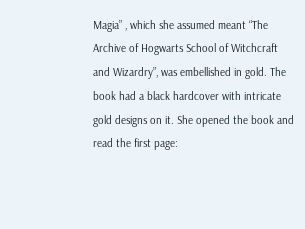Magia” , which she assumed meant “The Archive of Hogwarts School of Witchcraft and Wizardry”, was embellished in gold. The book had a black hardcover with intricate gold designs on it. She opened the book and read the first page: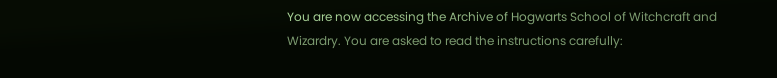You are now accessing the Archive of Hogwarts School of Witchcraft and Wizardry. You are asked to read the instructions carefully: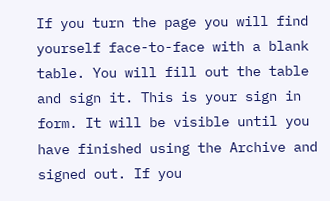If you turn the page you will find yourself face-to-face with a blank table. You will fill out the table and sign it. This is your sign in form. It will be visible until you have finished using the Archive and signed out. If you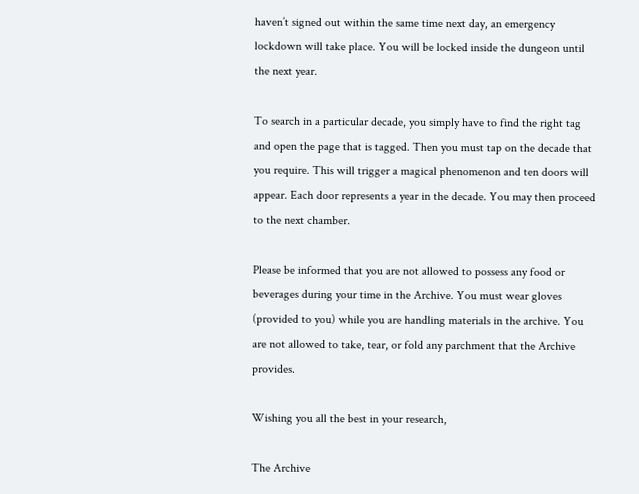haven’t signed out within the same time next day, an emergency lockdown will take place. You will be locked inside the dungeon until the next year.

To search in a particular decade, you simply have to find the right tag and open the page that is tagged. Then you must tap on the decade that you require. This will trigger a magical phenomenon and ten doors will appear. Each door represents a year in the decade. You may then proceed to the next chamber.

Please be informed that you are not allowed to possess any food or beverages during your time in the Archive. You must wear gloves (provided to you) while you are handling materials in the archive. You are not allowed to take, tear, or fold any parchment that the Archive provides.

Wishing you all the best in your research,

The Archive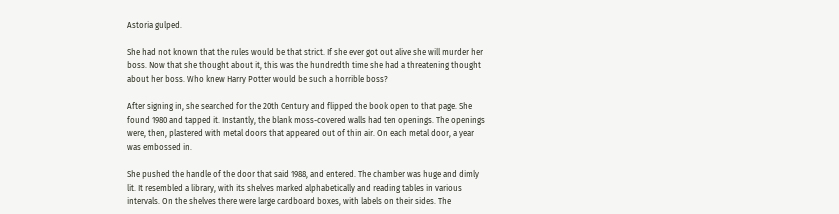Astoria gulped.

She had not known that the rules would be that strict. If she ever got out alive she will murder her boss. Now that she thought about it, this was the hundredth time she had a threatening thought about her boss. Who knew Harry Potter would be such a horrible boss?

After signing in, she searched for the 20th Century and flipped the book open to that page. She found 1980 and tapped it. Instantly, the blank moss-covered walls had ten openings. The openings were, then, plastered with metal doors that appeared out of thin air. On each metal door, a year was embossed in.

She pushed the handle of the door that said 1988, and entered. The chamber was huge and dimly lit. It resembled a library, with its shelves marked alphabetically and reading tables in various intervals. On the shelves there were large cardboard boxes, with labels on their sides. The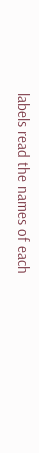labels read the names of each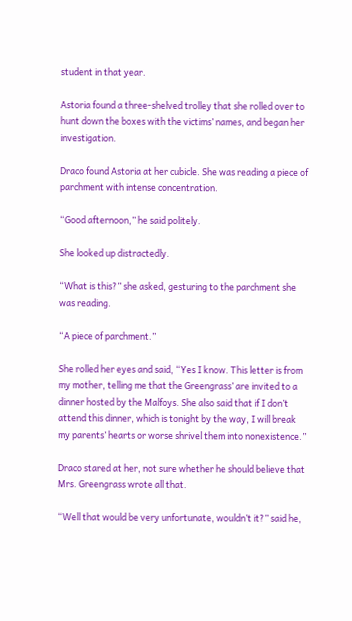student in that year.

Astoria found a three-shelved trolley that she rolled over to hunt down the boxes with the victims’ names, and began her investigation.

Draco found Astoria at her cubicle. She was reading a piece of parchment with intense concentration.

“Good afternoon,” he said politely.

She looked up distractedly.

“What is this?” she asked, gesturing to the parchment she was reading.

“A piece of parchment.”

She rolled her eyes and said, “Yes I know. This letter is from my mother, telling me that the Greengrass’ are invited to a dinner hosted by the Malfoys. She also said that if I don’t attend this dinner, which is tonight by the way, I will break my parents’ hearts or worse shrivel them into nonexistence.”

Draco stared at her, not sure whether he should believe that Mrs. Greengrass wrote all that.

“Well that would be very unfortunate, wouldn’t it?” said he,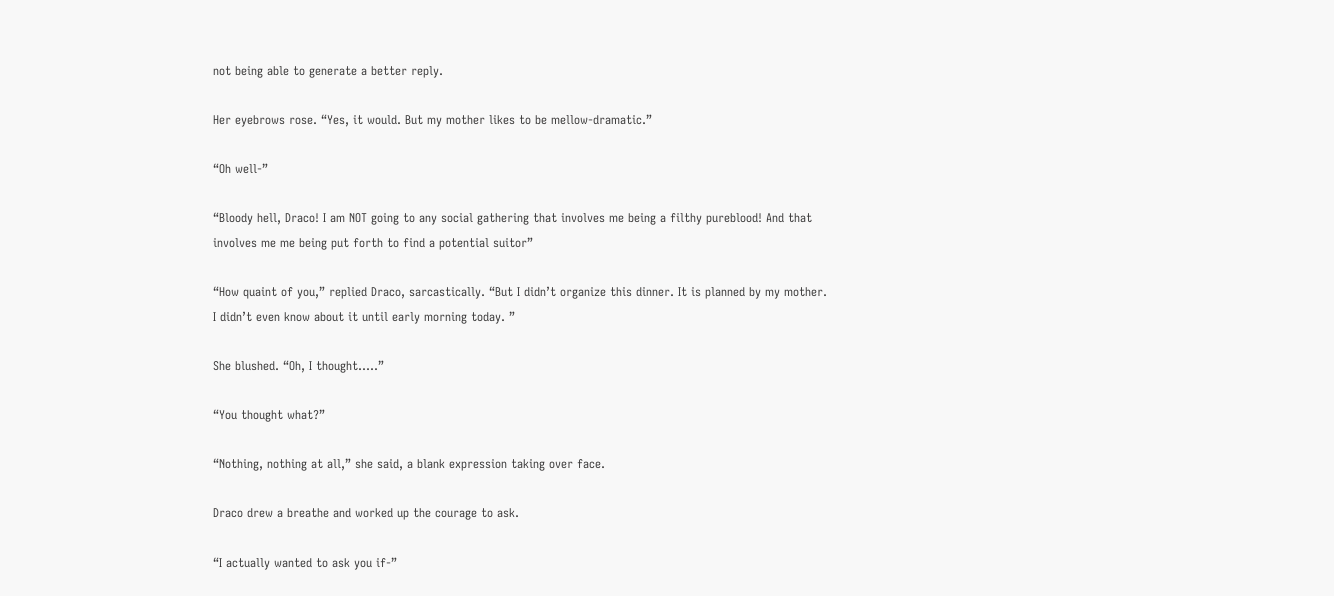not being able to generate a better reply.

Her eyebrows rose. “Yes, it would. But my mother likes to be mellow-dramatic.”

“Oh well-”

“Bloody hell, Draco! I am NOT going to any social gathering that involves me being a filthy pureblood! And that involves me me being put forth to find a potential suitor”

“How quaint of you,” replied Draco, sarcastically. “But I didn’t organize this dinner. It is planned by my mother. I didn’t even know about it until early morning today. ”

She blushed. “Oh, I thought…..”

“You thought what?”

“Nothing, nothing at all,” she said, a blank expression taking over face.

Draco drew a breathe and worked up the courage to ask.

“I actually wanted to ask you if-”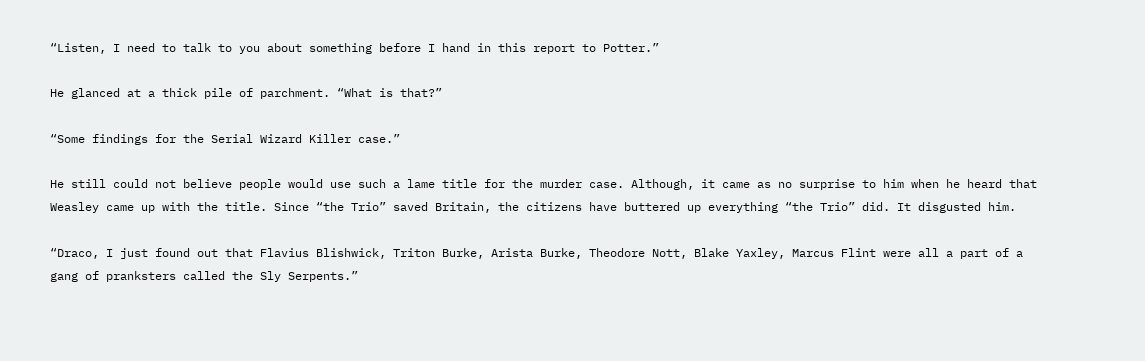“Listen, I need to talk to you about something before I hand in this report to Potter.”

He glanced at a thick pile of parchment. “What is that?”

“Some findings for the Serial Wizard Killer case.”

He still could not believe people would use such a lame title for the murder case. Although, it came as no surprise to him when he heard that Weasley came up with the title. Since “the Trio” saved Britain, the citizens have buttered up everything “the Trio” did. It disgusted him.

“Draco, I just found out that Flavius Blishwick, Triton Burke, Arista Burke, Theodore Nott, Blake Yaxley, Marcus Flint were all a part of a gang of pranksters called the Sly Serpents.”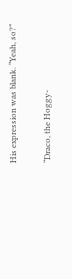His expression was blank. “Yeah, so?”

“Draco, the Hoggy-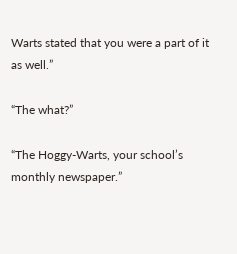Warts stated that you were a part of it as well.”

“The what?”

“The Hoggy-Warts, your school’s monthly newspaper.”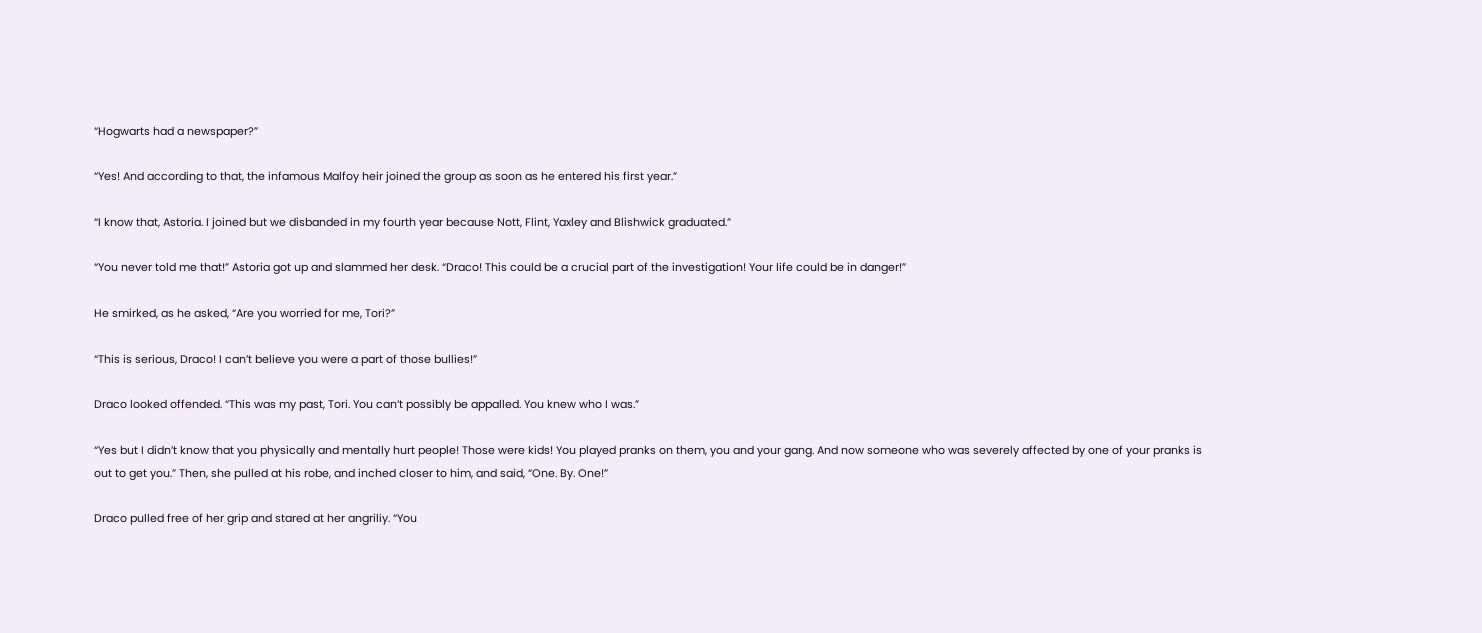“Hogwarts had a newspaper?”

“Yes! And according to that, the infamous Malfoy heir joined the group as soon as he entered his first year.”

“I know that, Astoria. I joined but we disbanded in my fourth year because Nott, Flint, Yaxley and Blishwick graduated.”

“You never told me that!” Astoria got up and slammed her desk. “Draco! This could be a crucial part of the investigation! Your life could be in danger!”

He smirked, as he asked, “Are you worried for me, Tori?”

“This is serious, Draco! I can’t believe you were a part of those bullies!”

Draco looked offended. “This was my past, Tori. You can’t possibly be appalled. You knew who I was.”

“Yes but I didn’t know that you physically and mentally hurt people! Those were kids! You played pranks on them, you and your gang. And now someone who was severely affected by one of your pranks is out to get you.” Then, she pulled at his robe, and inched closer to him, and said, “One. By. One!”

Draco pulled free of her grip and stared at her angriliy. “You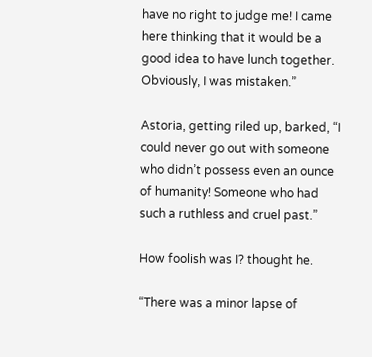have no right to judge me! I came here thinking that it would be a good idea to have lunch together. Obviously, I was mistaken.”

Astoria, getting riled up, barked, “I could never go out with someone who didn’t possess even an ounce of humanity! Someone who had such a ruthless and cruel past.”

How foolish was I? thought he.

“There was a minor lapse of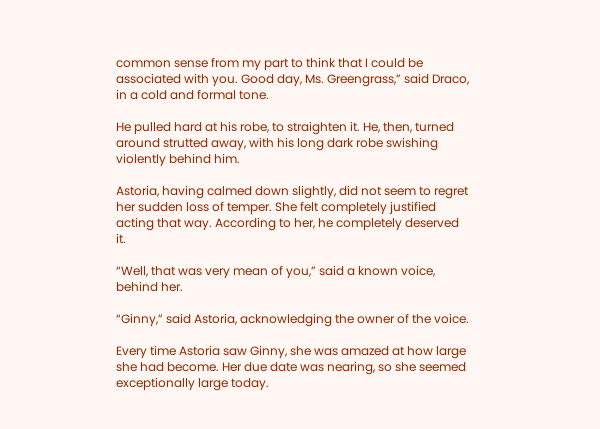common sense from my part to think that I could be associated with you. Good day, Ms. Greengrass,” said Draco, in a cold and formal tone.

He pulled hard at his robe, to straighten it. He, then, turned around strutted away, with his long dark robe swishing violently behind him.

Astoria, having calmed down slightly, did not seem to regret her sudden loss of temper. She felt completely justified acting that way. According to her, he completely deserved it.

“Well, that was very mean of you,” said a known voice, behind her.

“Ginny,” said Astoria, acknowledging the owner of the voice.

Every time Astoria saw Ginny, she was amazed at how large she had become. Her due date was nearing, so she seemed exceptionally large today.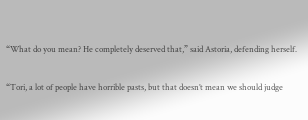“What do you mean? He completely deserved that,” said Astoria, defending herself.

“Tori, a lot of people have horrible pasts, but that doesn’t mean we should judge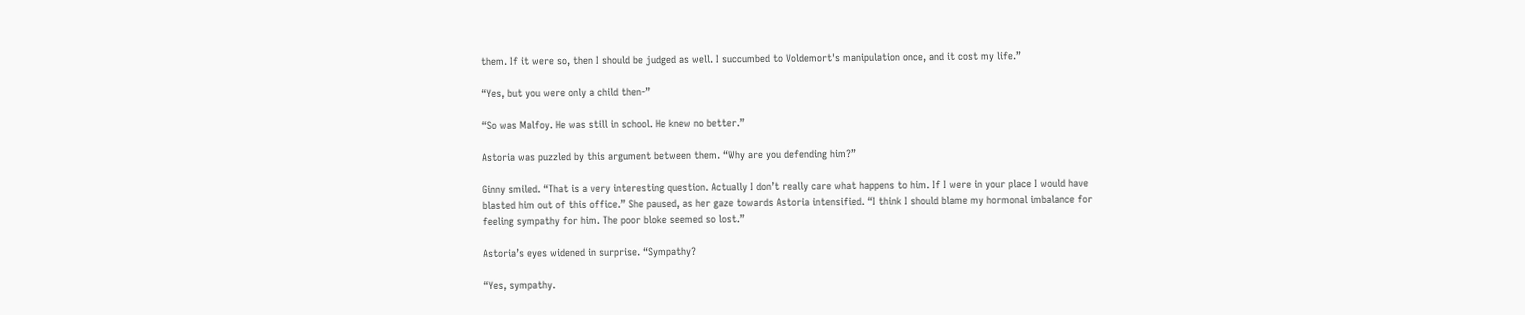them. If it were so, then I should be judged as well. I succumbed to Voldemort's manipulation once, and it cost my life.”

“Yes, but you were only a child then-”

“So was Malfoy. He was still in school. He knew no better.”

Astoria was puzzled by this argument between them. “Why are you defending him?”

Ginny smiled. “That is a very interesting question. Actually I don’t really care what happens to him. If I were in your place I would have blasted him out of this office.” She paused, as her gaze towards Astoria intensified. “I think I should blame my hormonal imbalance for feeling sympathy for him. The poor bloke seemed so lost.”

Astoria’s eyes widened in surprise. “Sympathy?

“Yes, sympathy.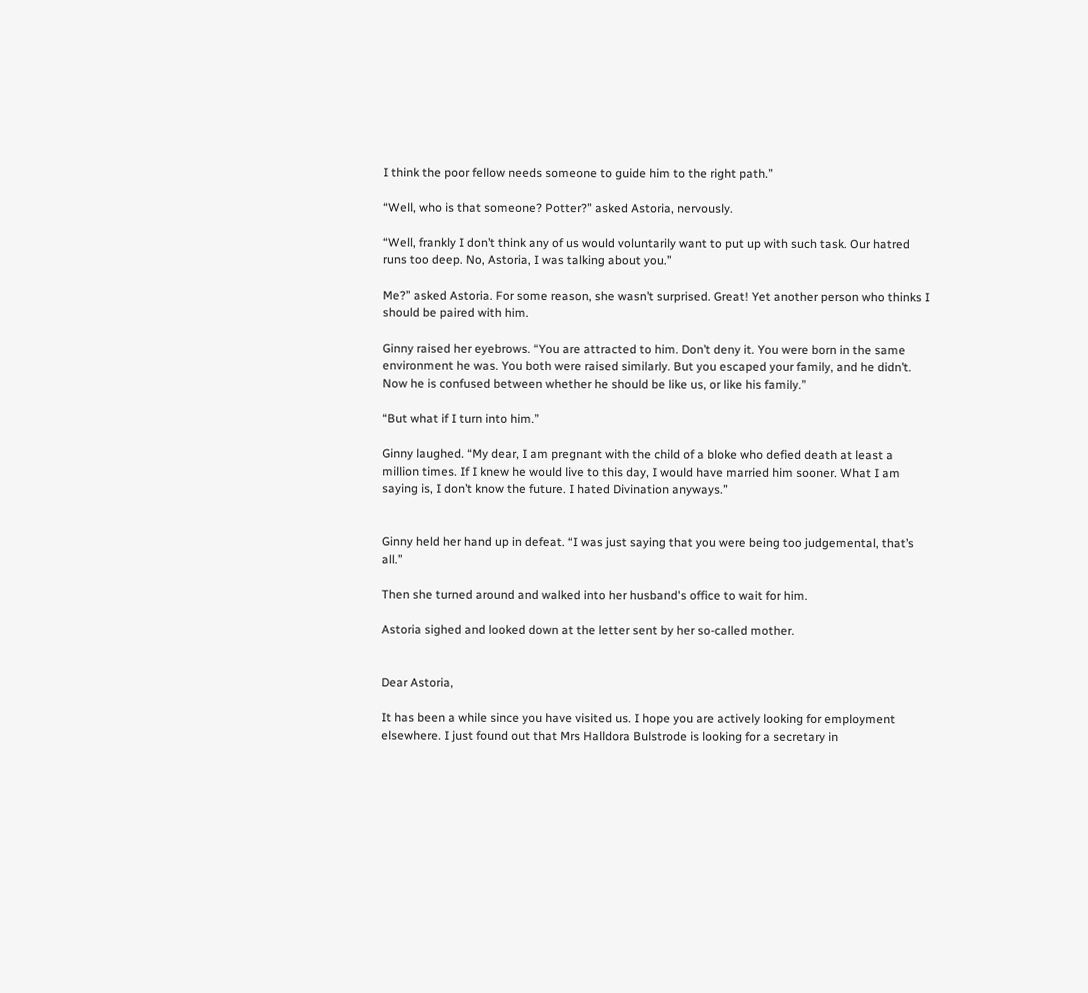I think the poor fellow needs someone to guide him to the right path.”

“Well, who is that someone? Potter?” asked Astoria, nervously.

“Well, frankly I don’t think any of us would voluntarily want to put up with such task. Our hatred runs too deep. No, Astoria, I was talking about you.”

Me?” asked Astoria. For some reason, she wasn’t surprised. Great! Yet another person who thinks I should be paired with him.

Ginny raised her eyebrows. “You are attracted to him. Don’t deny it. You were born in the same environment he was. You both were raised similarly. But you escaped your family, and he didn’t. Now he is confused between whether he should be like us, or like his family.”

“But what if I turn into him.”

Ginny laughed. “My dear, I am pregnant with the child of a bloke who defied death at least a million times. If I knew he would live to this day, I would have married him sooner. What I am saying is, I don’t know the future. I hated Divination anyways.”


Ginny held her hand up in defeat. “I was just saying that you were being too judgemental, that’s all.”

Then she turned around and walked into her husband's office to wait for him.

Astoria sighed and looked down at the letter sent by her so-called mother.


Dear Astoria,

It has been a while since you have visited us. I hope you are actively looking for employment elsewhere. I just found out that Mrs Halldora Bulstrode is looking for a secretary in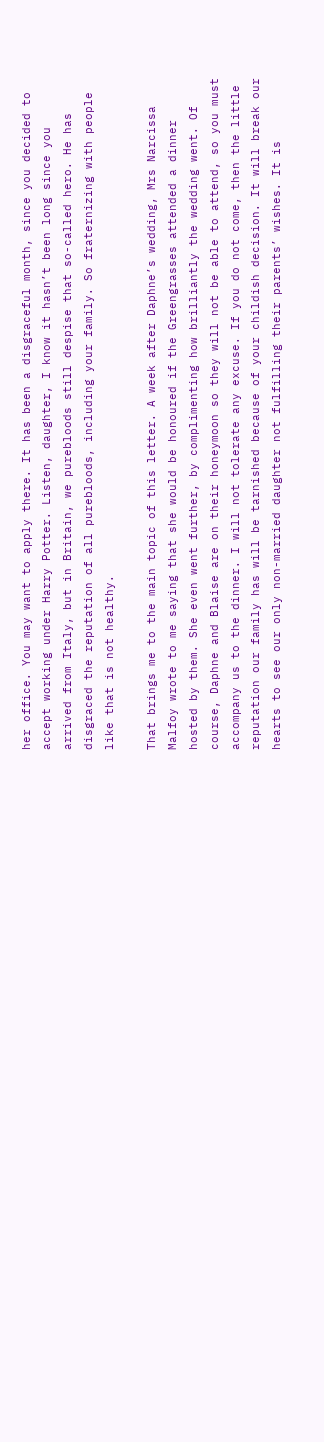her office. You may want to apply there. It has been a disgraceful month, since you decided to accept working under Harry Potter. Listen, daughter, I know it hasn’t been long since you arrived from Italy, but in Britain, we purebloods still despise that so-called hero. He has disgraced the reputation of all purebloods, including your family. So fraternizing with people like that is not healthy.

That brings me to the main topic of this letter. A week after Daphne’s wedding, Mrs Narcissa Malfoy wrote to me saying that she would be honoured if the Greengrasses attended a dinner hosted by them. She even went further, by complimenting how brilliantly the wedding went. Of course, Daphne and Blaise are on their honeymoon so they will not be able to attend, so you must accompany us to the dinner. I will not tolerate any excuse. If you do not come, then the little reputation our family has will be tarnished because of your childish decision. It will break our hearts to see our only non-married daughter not fulfilling their parents’ wishes. It is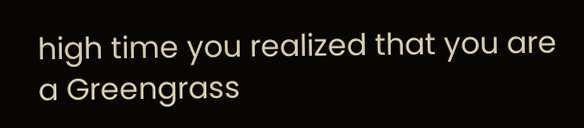high time you realized that you are a Greengrass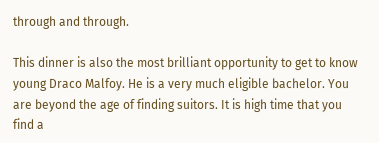through and through.

This dinner is also the most brilliant opportunity to get to know young Draco Malfoy. He is a very much eligible bachelor. You are beyond the age of finding suitors. It is high time that you find a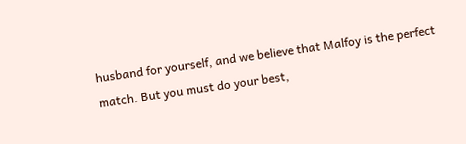husband for yourself, and we believe that Malfoy is the perfect match. But you must do your best,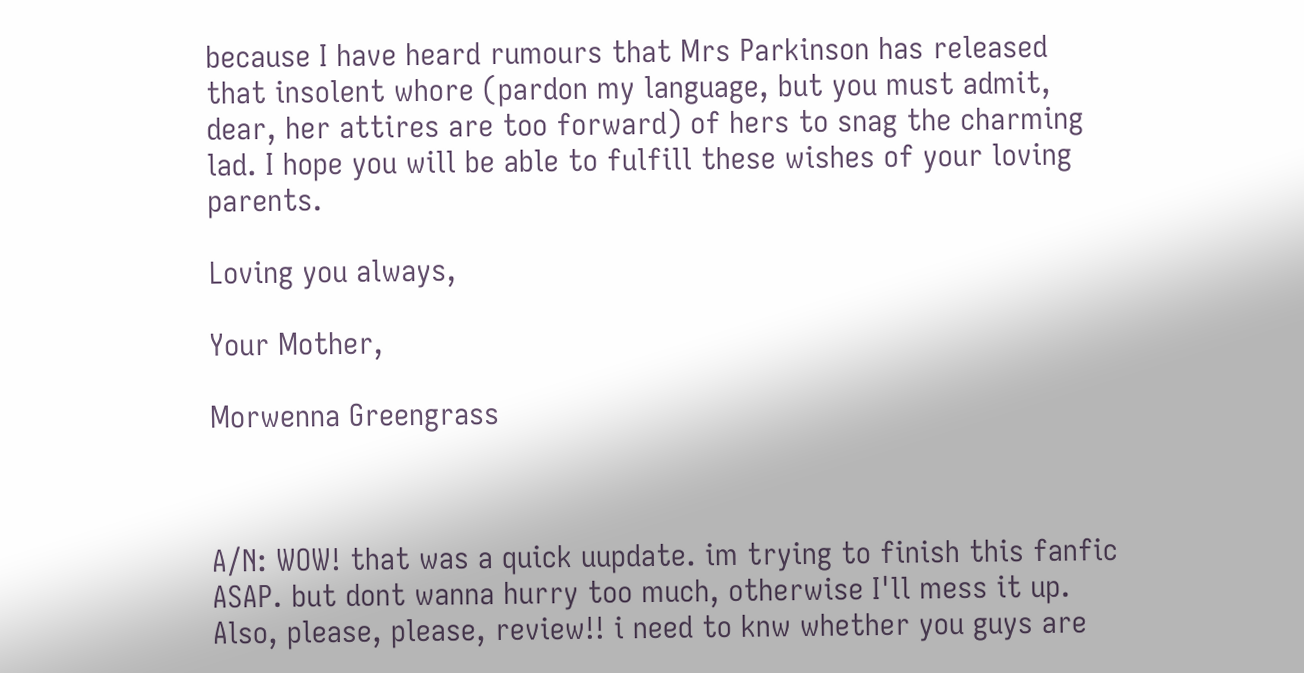because I have heard rumours that Mrs Parkinson has released that insolent whore (pardon my language, but you must admit, dear, her attires are too forward) of hers to snag the charming lad. I hope you will be able to fulfill these wishes of your loving parents.

Loving you always,

Your Mother,

Morwenna Greengrass



A/N: WOW! that was a quick uupdate. im trying to finish this fanfic ASAP. but dont wanna hurry too much, otherwise I'll mess it up. Also, please, please, review!! i need to knw whether you guys are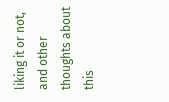liking it or not, and other thoughts about this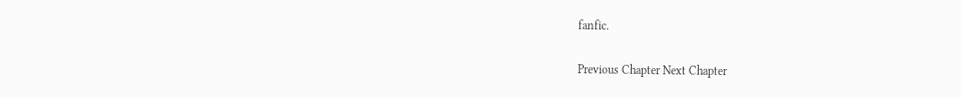fanfic.

Previous Chapter Next Chapter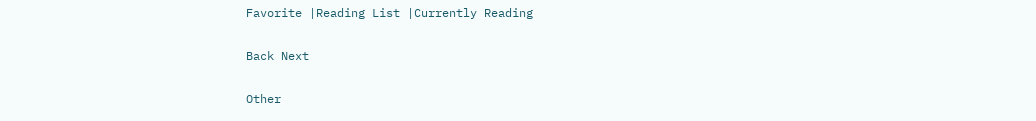Favorite |Reading List |Currently Reading

Back Next

Other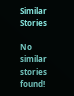Similar Stories

No similar stories found!